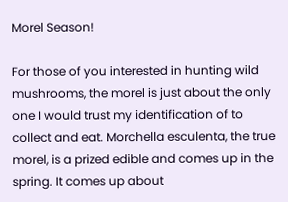Morel Season!

For those of you interested in hunting wild mushrooms, the morel is just about the only one I would trust my identification of to collect and eat. Morchella esculenta, the true morel, is a prized edible and comes up in the spring. It comes up about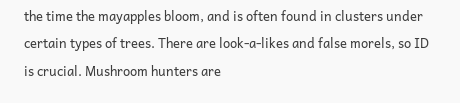the time the mayapples bloom, and is often found in clusters under certain types of trees. There are look-a-likes and false morels, so ID is crucial. Mushroom hunters are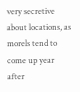very secretive about locations, as morels tend to come up year after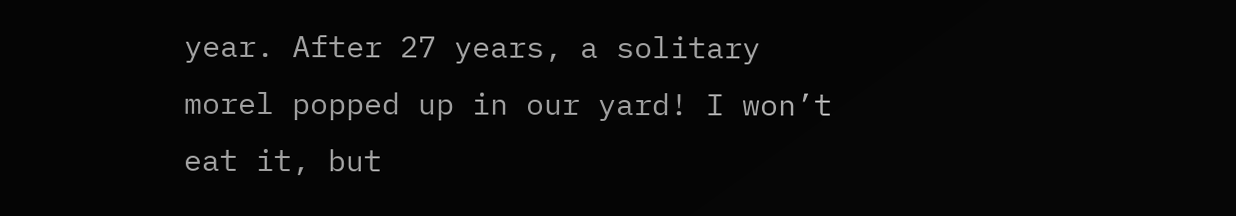year. After 27 years, a solitary morel popped up in our yard! I won’t eat it, but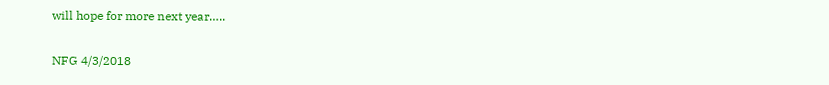will hope for more next year…..

NFG 4/3/2018